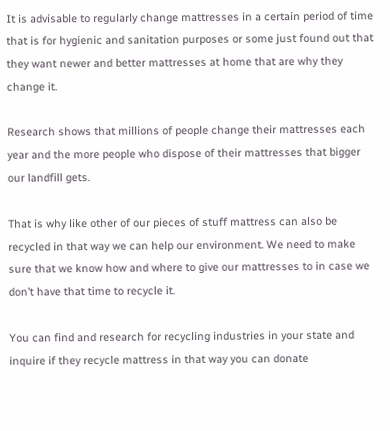It is advisable to regularly change mattresses in a certain period of time that is for hygienic and sanitation purposes or some just found out that they want newer and better mattresses at home that are why they change it.

Research shows that millions of people change their mattresses each year and the more people who dispose of their mattresses that bigger our landfill gets.

That is why like other of our pieces of stuff mattress can also be recycled in that way we can help our environment. We need to make sure that we know how and where to give our mattresses to in case we don’t have that time to recycle it.

You can find and research for recycling industries in your state and inquire if they recycle mattress in that way you can donate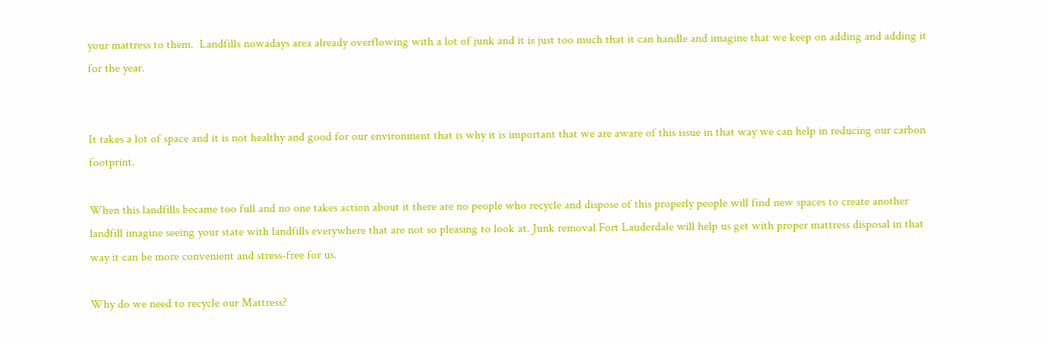your mattress to them.  Landfills nowadays area already overflowing with a lot of junk and it is just too much that it can handle and imagine that we keep on adding and adding it for the year.


It takes a lot of space and it is not healthy and good for our environment that is why it is important that we are aware of this issue in that way we can help in reducing our carbon footprint.

When this landfills became too full and no one takes action about it there are no people who recycle and dispose of this properly people will find new spaces to create another landfill imagine seeing your state with landfills everywhere that are not so pleasing to look at. Junk removal Fort Lauderdale will help us get with proper mattress disposal in that way it can be more convenient and stress-free for us.

Why do we need to recycle our Mattress?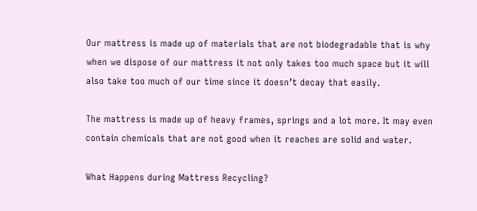Our mattress is made up of materials that are not biodegradable that is why when we dispose of our mattress it not only takes too much space but it will also take too much of our time since it doesn’t decay that easily.

The mattress is made up of heavy frames, springs and a lot more. It may even contain chemicals that are not good when it reaches are solid and water.

What Happens during Mattress Recycling?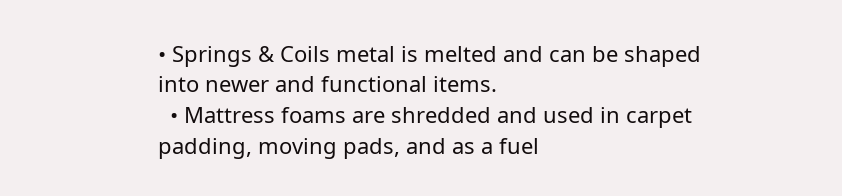• Springs & Coils metal is melted and can be shaped into newer and functional items.
  • Mattress foams are shredded and used in carpet padding, moving pads, and as a fuel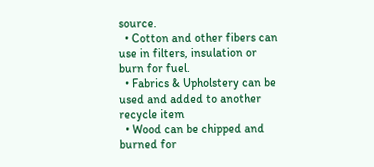source.
  • Cotton and other fibers can use in filters, insulation or burn for fuel.
  • Fabrics & Upholstery can be used and added to another recycle item
  • Wood can be chipped and burned for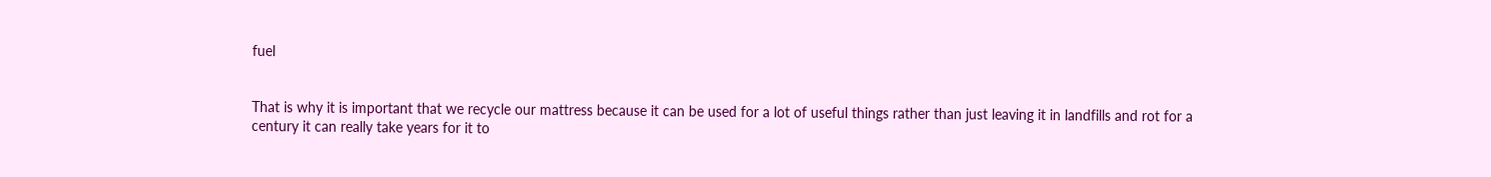fuel


That is why it is important that we recycle our mattress because it can be used for a lot of useful things rather than just leaving it in landfills and rot for a century it can really take years for it to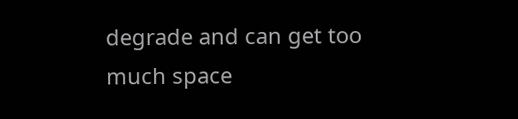degrade and can get too much space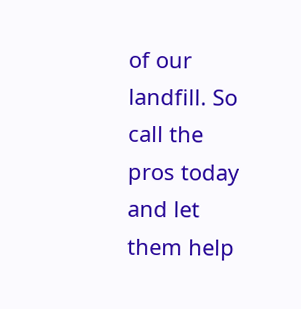of our landfill. So call the pros today and let them help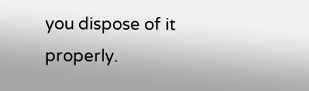you dispose of it properly.